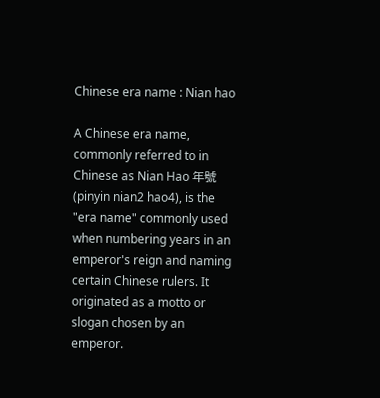Chinese era name : Nian hao

A Chinese era name, commonly referred to in Chinese as Nian Hao 年號 (pinyin nian2 hao4), is the "era name" commonly used when numbering years in an emperor's reign and naming certain Chinese rulers. It originated as a motto or slogan chosen by an emperor.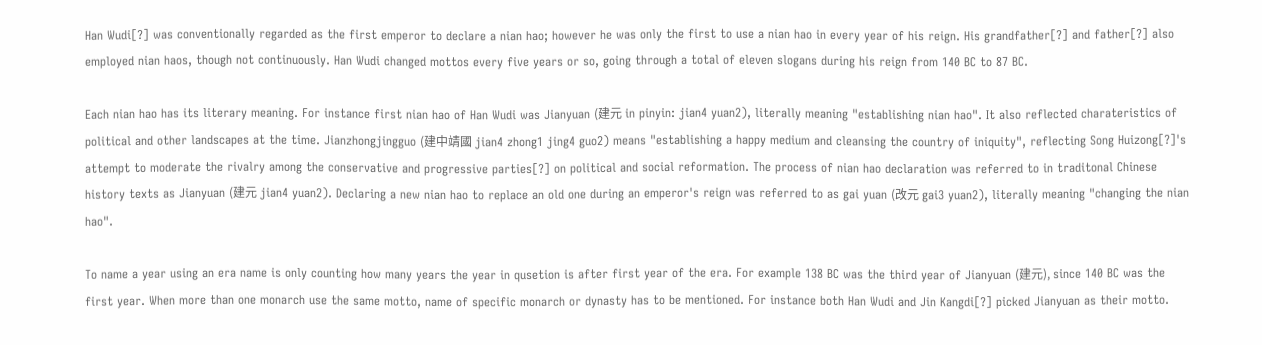Han Wudi[?] was conventionally regarded as the first emperor to declare a nian hao; however he was only the first to use a nian hao in every year of his reign. His grandfather[?] and father[?] also employed nian haos, though not continuously. Han Wudi changed mottos every five years or so, going through a total of eleven slogans during his reign from 140 BC to 87 BC.

Each nian hao has its literary meaning. For instance first nian hao of Han Wudi was Jianyuan (建元 in pinyin: jian4 yuan2), literally meaning "establishing nian hao". It also reflected charateristics of political and other landscapes at the time. Jianzhongjingguo (建中靖國 jian4 zhong1 jing4 guo2) means "establishing a happy medium and cleansing the country of iniquity", reflecting Song Huizong[?]'s attempt to moderate the rivalry among the conservative and progressive parties[?] on political and social reformation. The process of nian hao declaration was referred to in traditonal Chinese history texts as Jianyuan (建元 jian4 yuan2). Declaring a new nian hao to replace an old one during an emperor's reign was referred to as gai yuan (改元 gai3 yuan2), literally meaning "changing the nian hao".

To name a year using an era name is only counting how many years the year in qusetion is after first year of the era. For example 138 BC was the third year of Jianyuan (建元), since 140 BC was the first year. When more than one monarch use the same motto, name of specific monarch or dynasty has to be mentioned. For instance both Han Wudi and Jin Kangdi[?] picked Jianyuan as their motto.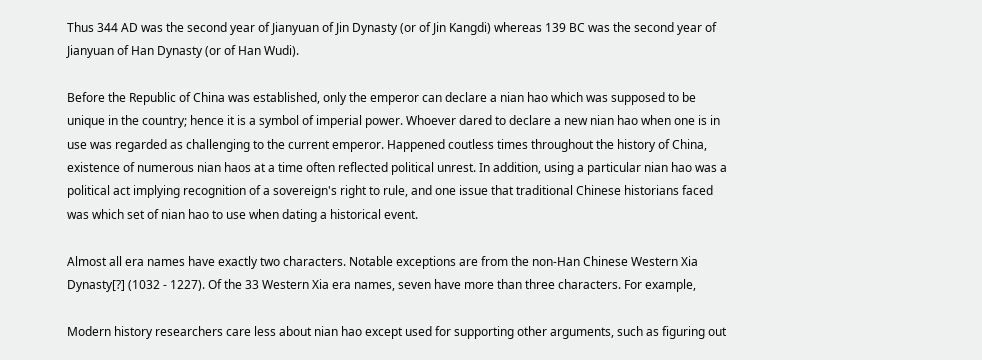Thus 344 AD was the second year of Jianyuan of Jin Dynasty (or of Jin Kangdi) whereas 139 BC was the second year of Jianyuan of Han Dynasty (or of Han Wudi).

Before the Republic of China was established, only the emperor can declare a nian hao which was supposed to be unique in the country; hence it is a symbol of imperial power. Whoever dared to declare a new nian hao when one is in use was regarded as challenging to the current emperor. Happened coutless times throughout the history of China, existence of numerous nian haos at a time often reflected political unrest. In addition, using a particular nian hao was a political act implying recognition of a sovereign's right to rule, and one issue that traditional Chinese historians faced was which set of nian hao to use when dating a historical event.

Almost all era names have exactly two characters. Notable exceptions are from the non-Han Chinese Western Xia Dynasty[?] (1032 - 1227). Of the 33 Western Xia era names, seven have more than three characters. For example,

Modern history researchers care less about nian hao except used for supporting other arguments, such as figuring out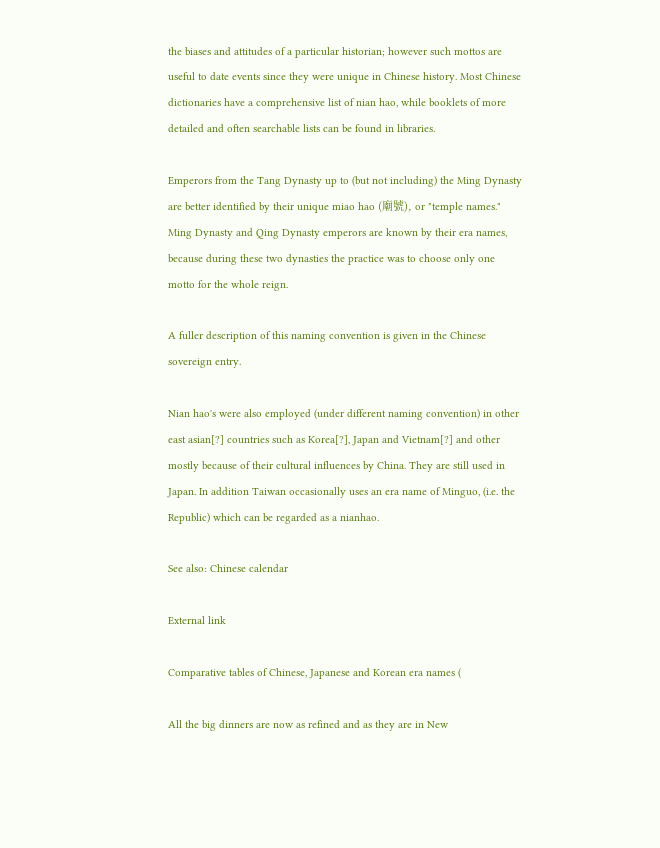the biases and attitudes of a particular historian; however such mottos are useful to date events since they were unique in Chinese history. Most Chinese dictionaries have a comprehensive list of nian hao, while booklets of more detailed and often searchable lists can be found in libraries.

Emperors from the Tang Dynasty up to (but not including) the Ming Dynasty are better identified by their unique miao hao (廟號), or "temple names." Ming Dynasty and Qing Dynasty emperors are known by their era names, because during these two dynasties the practice was to choose only one motto for the whole reign.

A fuller description of this naming convention is given in the Chinese sovereign entry.

Nian hao's were also employed (under different naming convention) in other east asian[?] countries such as Korea[?], Japan and Vietnam[?] and other mostly because of their cultural influences by China. They are still used in Japan. In addition Taiwan occasionally uses an era name of Minguo, (i.e. the Republic) which can be regarded as a nianhao.

See also: Chinese calendar

External link

Comparative tables of Chinese, Japanese and Korean era names (

All the big dinners are now as refined and as they are in New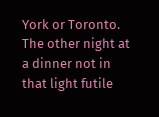York or Toronto. The other night at a dinner not in that light futile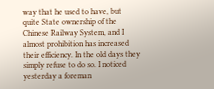way that he used to have, but quite State ownership of the Chinese Railway System, and I almost prohibition has increased their efficiency. In the old days they simply refuse to do so. I noticed yesterday a foreman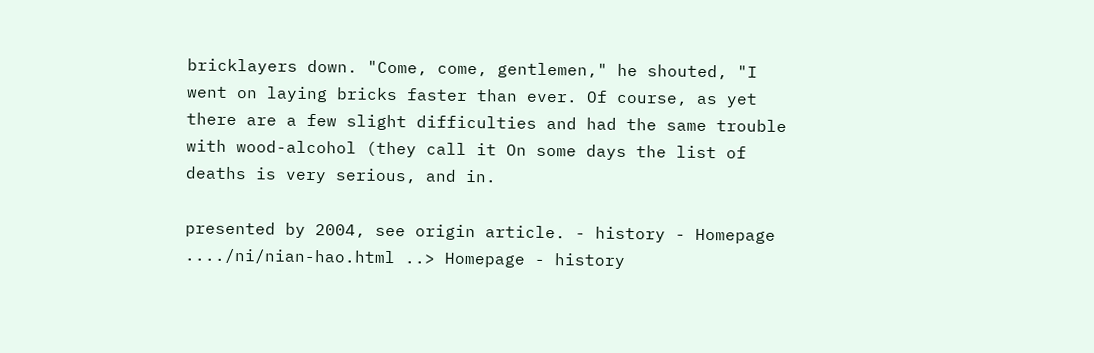bricklayers down. "Come, come, gentlemen," he shouted, "I went on laying bricks faster than ever. Of course, as yet there are a few slight difficulties and had the same trouble with wood-alcohol (they call it On some days the list of deaths is very serious, and in.

presented by 2004, see origin article. - history - Homepage
..../ni/nian-hao.html ..> Homepage - history